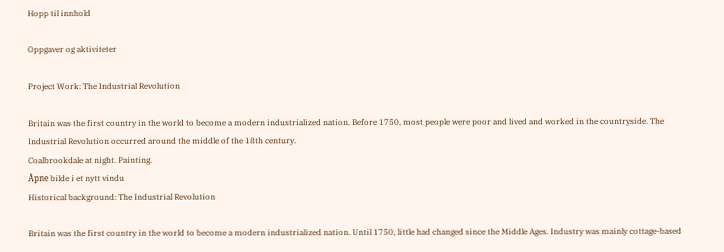Hopp til innhold

Oppgaver og aktiviteter

Project Work: The Industrial Revolution

Britain was the first country in the world to become a modern industrialized nation. Before 1750, most people were poor and lived and worked in the countryside. The Industrial Revolution occurred around the middle of the 18th century.
Coalbrookdale at night. Painting.
Åpne bilde i et nytt vindu
Historical background: The Industrial Revolution

Britain was the first country in the world to become a modern industrialized nation. Until 1750, little had changed since the Middle Ages. Industry was mainly cottage-based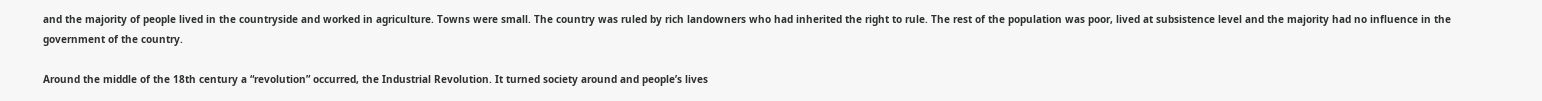and the majority of people lived in the countryside and worked in agriculture. Towns were small. The country was ruled by rich landowners who had inherited the right to rule. The rest of the population was poor, lived at subsistence level and the majority had no influence in the government of the country.

Around the middle of the 18th century a “revolution” occurred, the Industrial Revolution. It turned society around and people’s lives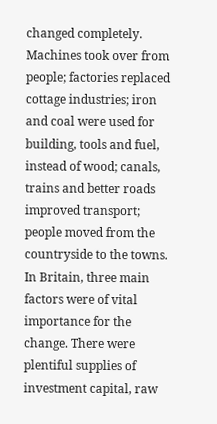changed completely. Machines took over from people; factories replaced cottage industries; iron and coal were used for building, tools and fuel, instead of wood; canals, trains and better roads improved transport; people moved from the countryside to the towns. In Britain, three main factors were of vital importance for the change. There were plentiful supplies of investment capital, raw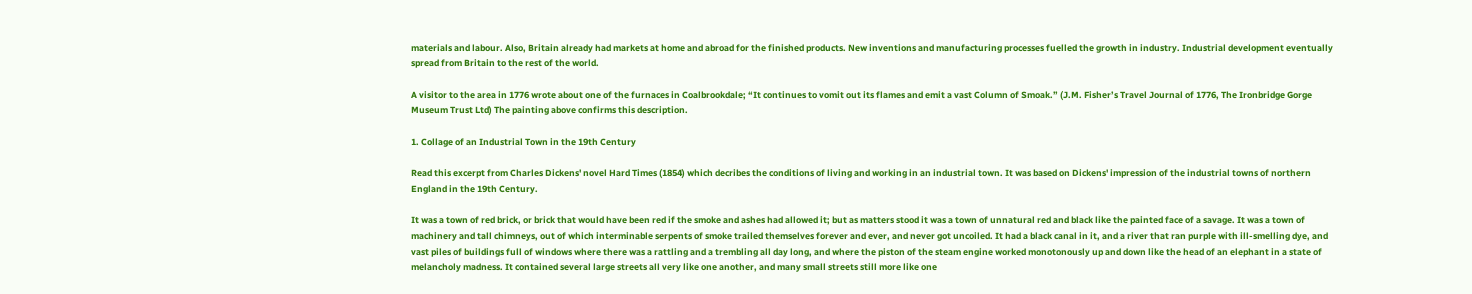materials and labour. Also, Britain already had markets at home and abroad for the finished products. New inventions and manufacturing processes fuelled the growth in industry. Industrial development eventually spread from Britain to the rest of the world.

A visitor to the area in 1776 wrote about one of the furnaces in Coalbrookdale; “It continues to vomit out its flames and emit a vast Column of Smoak.” (J.M. Fisher’s Travel Journal of 1776, The Ironbridge Gorge Museum Trust Ltd) The painting above confirms this description.

1. Collage of an Industrial Town in the 19th Century

Read this excerpt from Charles Dickens' novel Hard Times (1854) which decribes the conditions of living and working in an industrial town. It was based on Dickens' impression of the industrial towns of northern England in the 19th Century.

It was a town of red brick, or brick that would have been red if the smoke and ashes had allowed it; but as matters stood it was a town of unnatural red and black like the painted face of a savage. It was a town of machinery and tall chimneys, out of which interminable serpents of smoke trailed themselves forever and ever, and never got uncoiled. It had a black canal in it, and a river that ran purple with ill-smelling dye, and vast piles of buildings full of windows where there was a rattling and a trembling all day long, and where the piston of the steam engine worked monotonously up and down like the head of an elephant in a state of melancholy madness. It contained several large streets all very like one another, and many small streets still more like one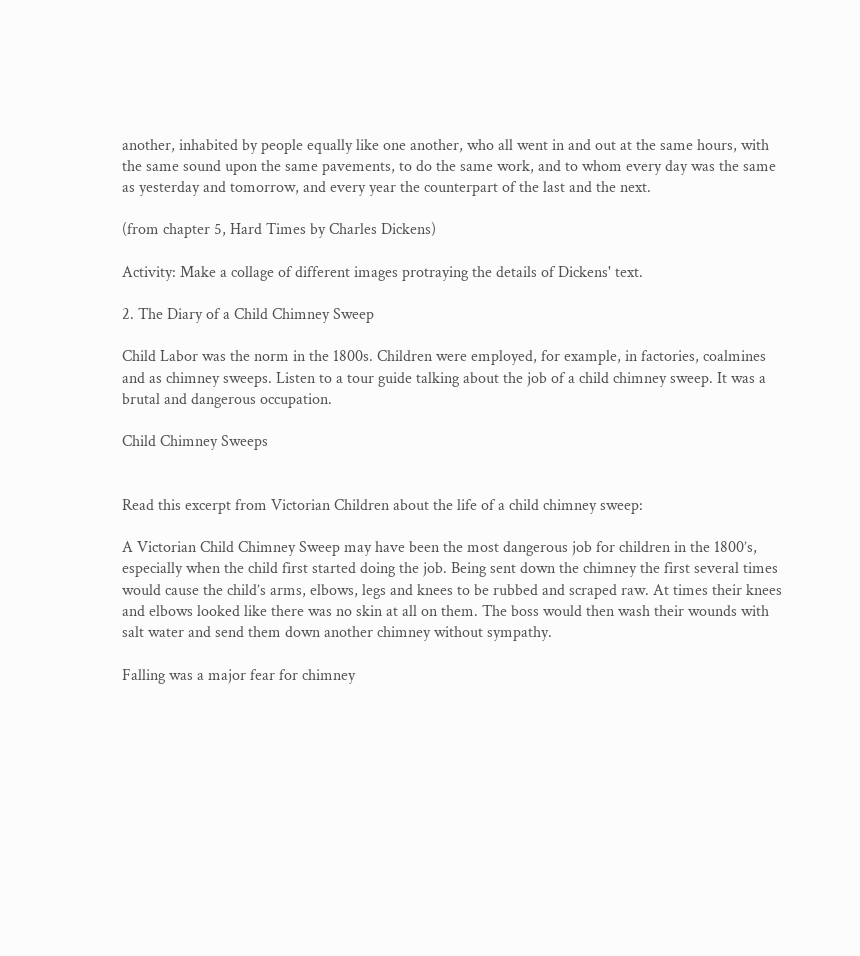another, inhabited by people equally like one another, who all went in and out at the same hours, with the same sound upon the same pavements, to do the same work, and to whom every day was the same as yesterday and tomorrow, and every year the counterpart of the last and the next.

(from chapter 5, Hard Times by Charles Dickens)

Activity: Make a collage of different images protraying the details of Dickens' text.

2. The Diary of a Child Chimney Sweep

Child Labor was the norm in the 1800s. Children were employed, for example, in factories, coalmines and as chimney sweeps. Listen to a tour guide talking about the job of a child chimney sweep. It was a brutal and dangerous occupation.

Child Chimney Sweeps


Read this excerpt from Victorian Children about the life of a child chimney sweep:

A Victorian Child Chimney Sweep may have been the most dangerous job for children in the 1800’s, especially when the child first started doing the job. Being sent down the chimney the first several times would cause the child’s arms, elbows, legs and knees to be rubbed and scraped raw. At times their knees and elbows looked like there was no skin at all on them. The boss would then wash their wounds with salt water and send them down another chimney without sympathy.

Falling was a major fear for chimney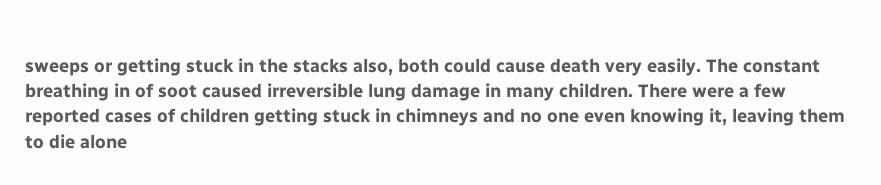sweeps or getting stuck in the stacks also, both could cause death very easily. The constant breathing in of soot caused irreversible lung damage in many children. There were a few reported cases of children getting stuck in chimneys and no one even knowing it, leaving them to die alone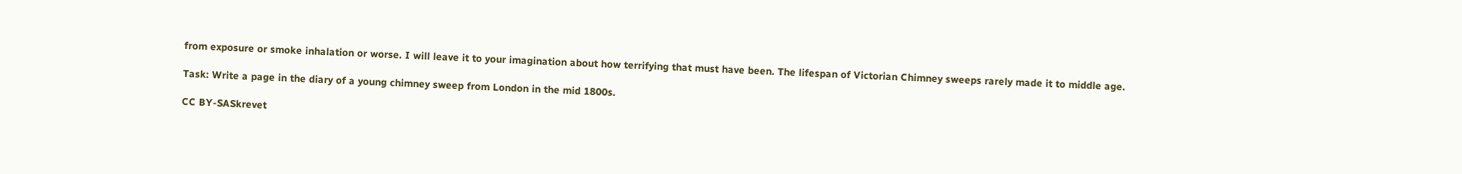from exposure or smoke inhalation or worse. I will leave it to your imagination about how terrifying that must have been. The lifespan of Victorian Chimney sweeps rarely made it to middle age.

Task: Write a page in the diary of a young chimney sweep from London in the mid 1800s.

CC BY-SASkrevet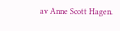av Anne Scott Hagen.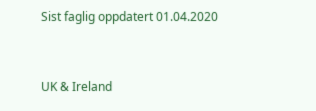Sist faglig oppdatert 01.04.2020


UK & Ireland